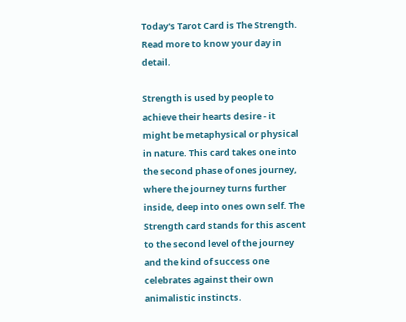Today's Tarot Card is The Strength. Read more to know your day in detail.

Strength is used by people to achieve their hearts desire - it might be metaphysical or physical in nature. This card takes one into the second phase of ones journey, where the journey turns further inside, deep into ones own self. The Strength card stands for this ascent to the second level of the journey and the kind of success one celebrates against their own animalistic instincts.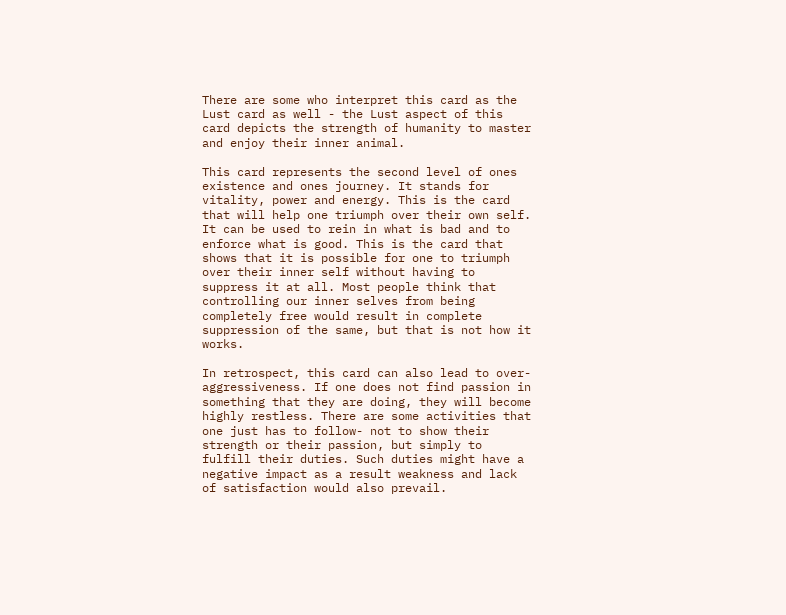There are some who interpret this card as the Lust card as well - the Lust aspect of this card depicts the strength of humanity to master and enjoy their inner animal.

This card represents the second level of ones existence and ones journey. It stands for vitality, power and energy. This is the card that will help one triumph over their own self. It can be used to rein in what is bad and to enforce what is good. This is the card that shows that it is possible for one to triumph over their inner self without having to suppress it at all. Most people think that controlling our inner selves from being completely free would result in complete suppression of the same, but that is not how it works.

In retrospect, this card can also lead to over- aggressiveness. If one does not find passion in something that they are doing, they will become highly restless. There are some activities that one just has to follow- not to show their strength or their passion, but simply to fulfill their duties. Such duties might have a negative impact as a result weakness and lack of satisfaction would also prevail.